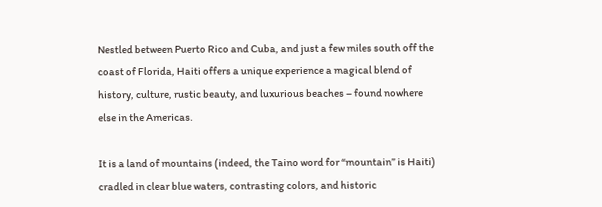Nestled between Puerto Rico and Cuba, and just a few miles south off the coast of Florida, Haiti offers a unique experience a magical blend of history, culture, rustic beauty, and luxurious beaches – found nowhere else in the Americas.

It is a land of mountains (indeed, the Taino word for “mountain” is Haiti) cradled in clear blue waters, contrasting colors, and historic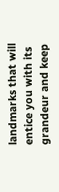landmarks that will entice you with its grandeur and keep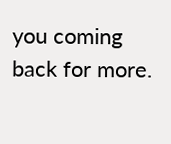you coming back for more.